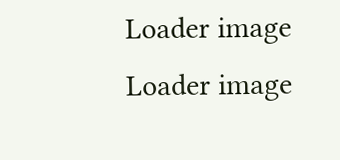Loader image
Loader image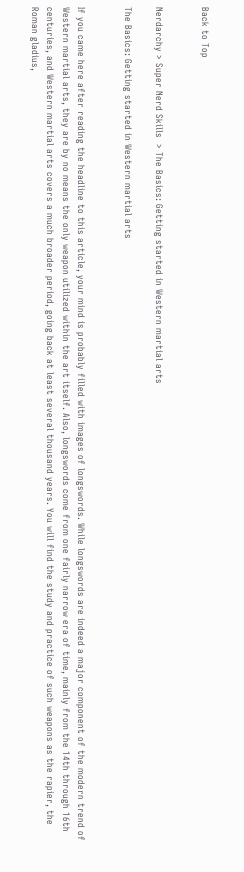Back to Top


Nerdarchy > Super Nerd Skills  > The Basics: Getting started in Western martial arts

The Basics: Getting started in Western martial arts


If you came here after reading the headline to this article, your mind is probably filled with images of longswords. While longswords are indeed a major component of the modern trend of Western martial arts, they are by no means the only weapon utilized within the art itself. Also, longswords come from one fairly narrow era of time, mainly from the 14th through 16th centuries, and Western martial arts covers a much broader period, going back at least several thousand years. You will find the study and practice of such weapons as the rapier, the Roman gladius,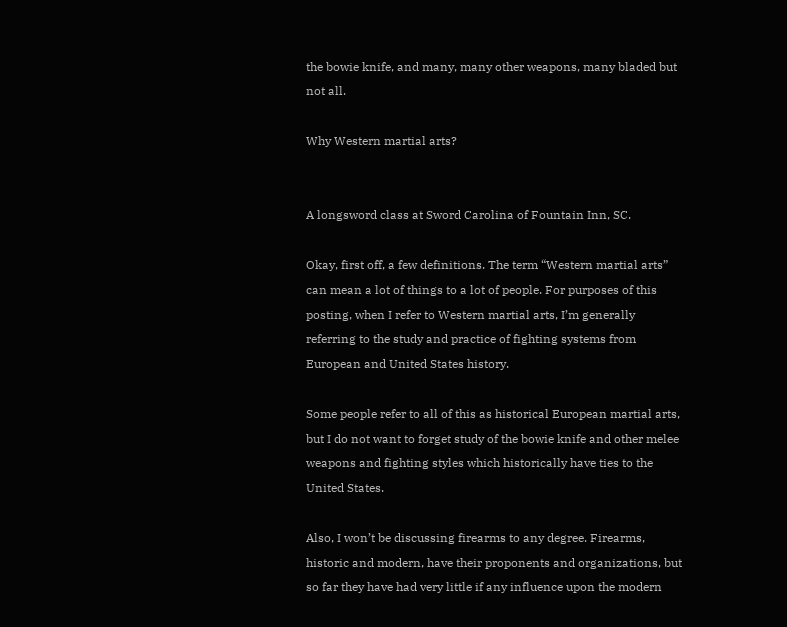the bowie knife, and many, many other weapons, many bladed but not all.

Why Western martial arts?


A longsword class at Sword Carolina of Fountain Inn, SC.

Okay, first off, a few definitions. The term “Western martial arts” can mean a lot of things to a lot of people. For purposes of this posting, when I refer to Western martial arts, I’m generally referring to the study and practice of fighting systems from European and United States history.

Some people refer to all of this as historical European martial arts, but I do not want to forget study of the bowie knife and other melee weapons and fighting styles which historically have ties to the United States.

Also, I won’t be discussing firearms to any degree. Firearms, historic and modern, have their proponents and organizations, but so far they have had very little if any influence upon the modern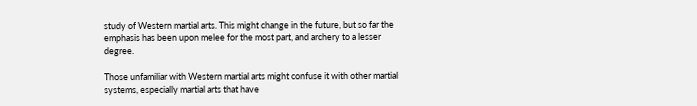study of Western martial arts. This might change in the future, but so far the emphasis has been upon melee for the most part, and archery to a lesser degree.

Those unfamiliar with Western martial arts might confuse it with other martial systems, especially martial arts that have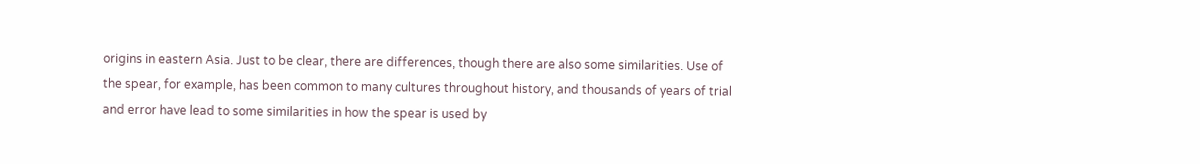origins in eastern Asia. Just to be clear, there are differences, though there are also some similarities. Use of the spear, for example, has been common to many cultures throughout history, and thousands of years of trial and error have lead to some similarities in how the spear is used by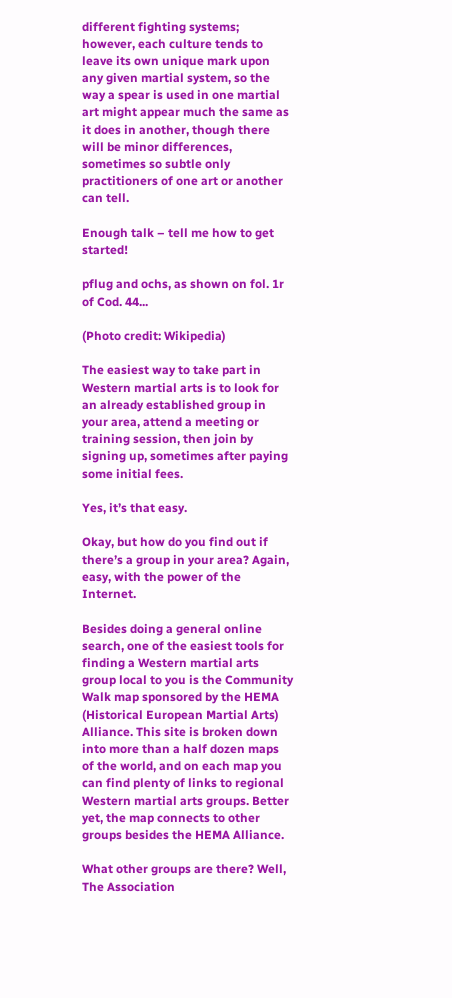different fighting systems; however, each culture tends to leave its own unique mark upon any given martial system, so the way a spear is used in one martial art might appear much the same as it does in another, though there will be minor differences, sometimes so subtle only practitioners of one art or another can tell.

Enough talk – tell me how to get started!

pflug and ochs, as shown on fol. 1r of Cod. 44...

(Photo credit: Wikipedia)

The easiest way to take part in Western martial arts is to look for an already established group in your area, attend a meeting or training session, then join by signing up, sometimes after paying some initial fees.

Yes, it’s that easy.

Okay, but how do you find out if there’s a group in your area? Again, easy, with the power of the Internet.

Besides doing a general online search, one of the easiest tools for finding a Western martial arts group local to you is the Community Walk map sponsored by the HEMA (Historical European Martial Arts) Alliance. This site is broken down into more than a half dozen maps of the world, and on each map you can find plenty of links to regional Western martial arts groups. Better yet, the map connects to other groups besides the HEMA Alliance.

What other groups are there? Well, The Association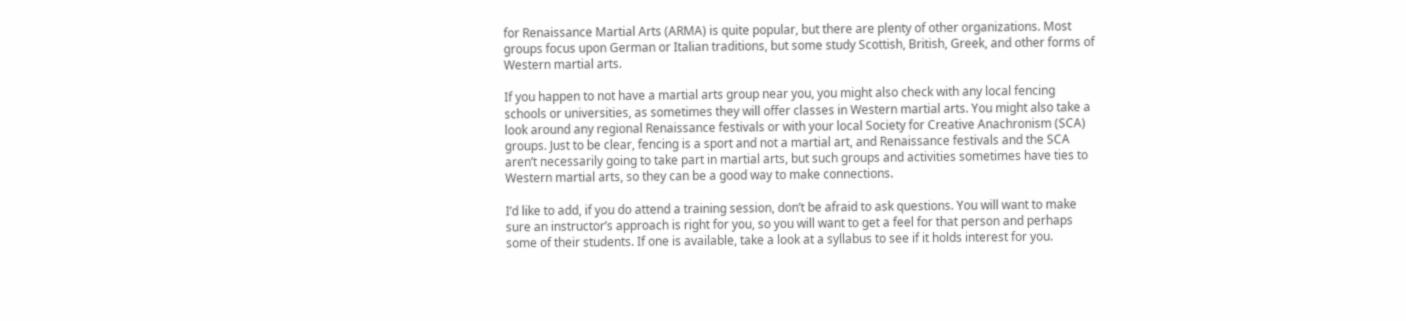for Renaissance Martial Arts (ARMA) is quite popular, but there are plenty of other organizations. Most groups focus upon German or Italian traditions, but some study Scottish, British, Greek, and other forms of Western martial arts.

If you happen to not have a martial arts group near you, you might also check with any local fencing schools or universities, as sometimes they will offer classes in Western martial arts. You might also take a look around any regional Renaissance festivals or with your local Society for Creative Anachronism (SCA) groups. Just to be clear, fencing is a sport and not a martial art, and Renaissance festivals and the SCA aren’t necessarily going to take part in martial arts, but such groups and activities sometimes have ties to Western martial arts, so they can be a good way to make connections.

I’d like to add, if you do attend a training session, don’t be afraid to ask questions. You will want to make sure an instructor’s approach is right for you, so you will want to get a feel for that person and perhaps some of their students. If one is available, take a look at a syllabus to see if it holds interest for you.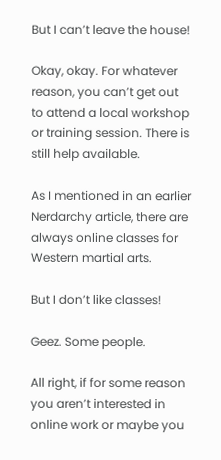But I can’t leave the house!

Okay, okay. For whatever reason, you can’t get out to attend a local workshop or training session. There is still help available.

As I mentioned in an earlier Nerdarchy article, there are always online classes for Western martial arts.

But I don’t like classes!

Geez. Some people.

All right, if for some reason you aren’t interested in online work or maybe you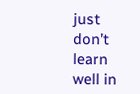just don’t learn well in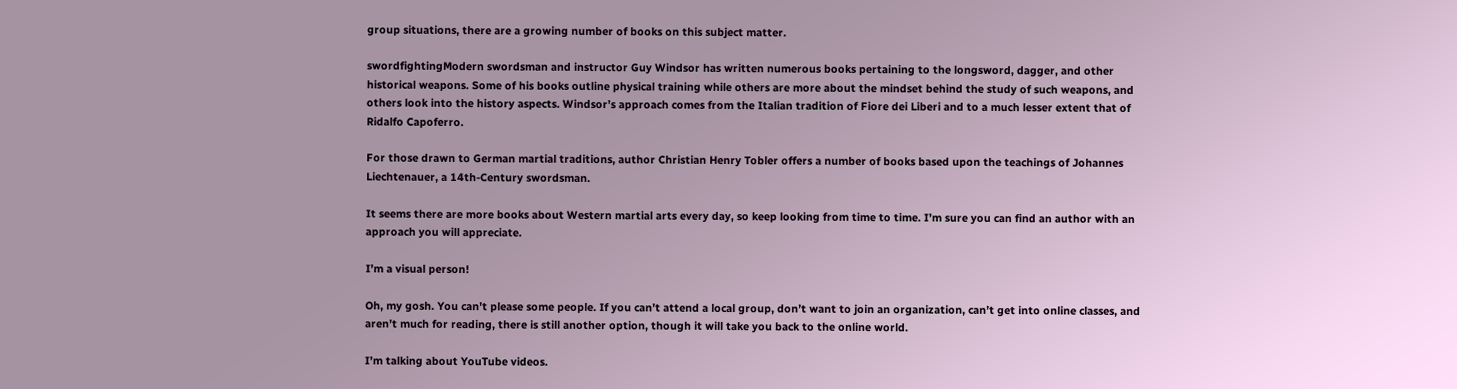group situations, there are a growing number of books on this subject matter.

swordfightingModern swordsman and instructor Guy Windsor has written numerous books pertaining to the longsword, dagger, and other historical weapons. Some of his books outline physical training while others are more about the mindset behind the study of such weapons, and others look into the history aspects. Windsor’s approach comes from the Italian tradition of Fiore dei Liberi and to a much lesser extent that of Ridalfo Capoferro.

For those drawn to German martial traditions, author Christian Henry Tobler offers a number of books based upon the teachings of Johannes Liechtenauer, a 14th-Century swordsman.

It seems there are more books about Western martial arts every day, so keep looking from time to time. I’m sure you can find an author with an approach you will appreciate.

I’m a visual person!

Oh, my gosh. You can’t please some people. If you can’t attend a local group, don’t want to join an organization, can’t get into online classes, and aren’t much for reading, there is still another option, though it will take you back to the online world.

I’m talking about YouTube videos.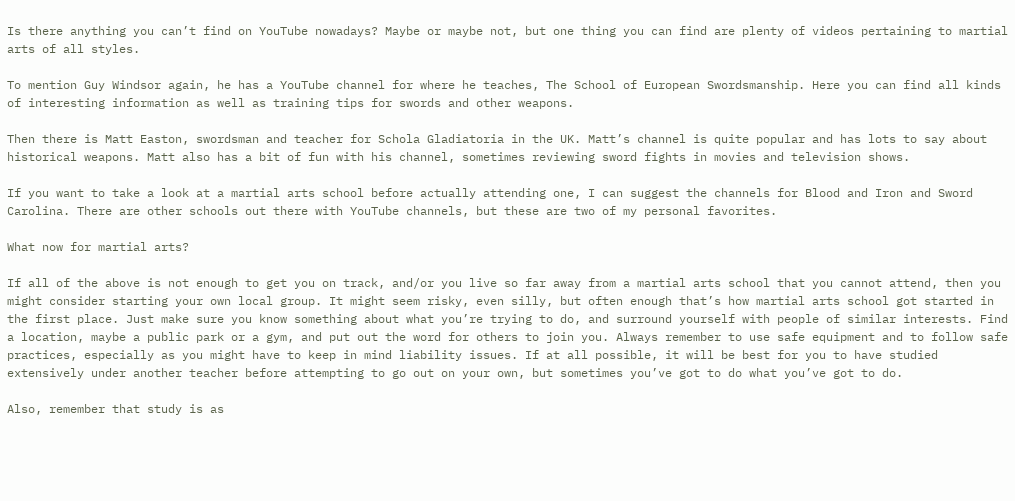Is there anything you can’t find on YouTube nowadays? Maybe or maybe not, but one thing you can find are plenty of videos pertaining to martial arts of all styles.

To mention Guy Windsor again, he has a YouTube channel for where he teaches, The School of European Swordsmanship. Here you can find all kinds of interesting information as well as training tips for swords and other weapons.

Then there is Matt Easton, swordsman and teacher for Schola Gladiatoria in the UK. Matt’s channel is quite popular and has lots to say about historical weapons. Matt also has a bit of fun with his channel, sometimes reviewing sword fights in movies and television shows.

If you want to take a look at a martial arts school before actually attending one, I can suggest the channels for Blood and Iron and Sword Carolina. There are other schools out there with YouTube channels, but these are two of my personal favorites.

What now for martial arts?

If all of the above is not enough to get you on track, and/or you live so far away from a martial arts school that you cannot attend, then you might consider starting your own local group. It might seem risky, even silly, but often enough that’s how martial arts school got started in the first place. Just make sure you know something about what you’re trying to do, and surround yourself with people of similar interests. Find a location, maybe a public park or a gym, and put out the word for others to join you. Always remember to use safe equipment and to follow safe practices, especially as you might have to keep in mind liability issues. If at all possible, it will be best for you to have studied extensively under another teacher before attempting to go out on your own, but sometimes you’ve got to do what you’ve got to do.

Also, remember that study is as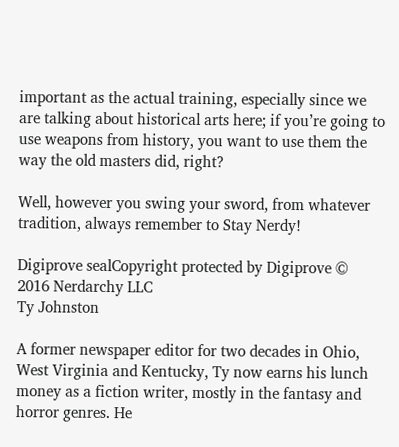important as the actual training, especially since we are talking about historical arts here; if you’re going to use weapons from history, you want to use them the way the old masters did, right?

Well, however you swing your sword, from whatever tradition, always remember to Stay Nerdy!

Digiprove sealCopyright protected by Digiprove © 2016 Nerdarchy LLC
Ty Johnston

A former newspaper editor for two decades in Ohio, West Virginia and Kentucky, Ty now earns his lunch money as a fiction writer, mostly in the fantasy and horror genres. He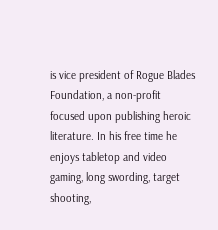is vice president of Rogue Blades Foundation, a non-profit focused upon publishing heroic literature. In his free time he enjoys tabletop and video gaming, long swording, target shooting,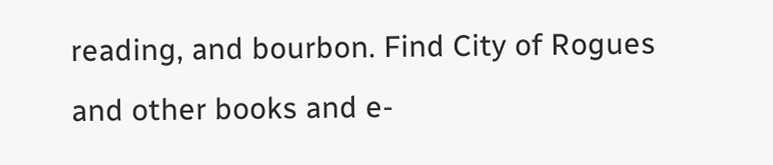reading, and bourbon. Find City of Rogues and other books and e-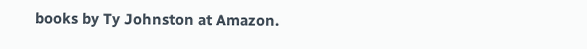books by Ty Johnston at Amazon.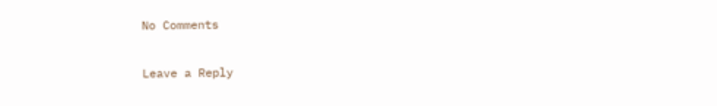No Comments

Leave a Reply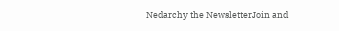Nedarchy the NewsletterJoin and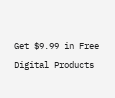Get $9.99 in Free Digital Products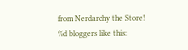from Nerdarchy the Store!
%d bloggers like this: